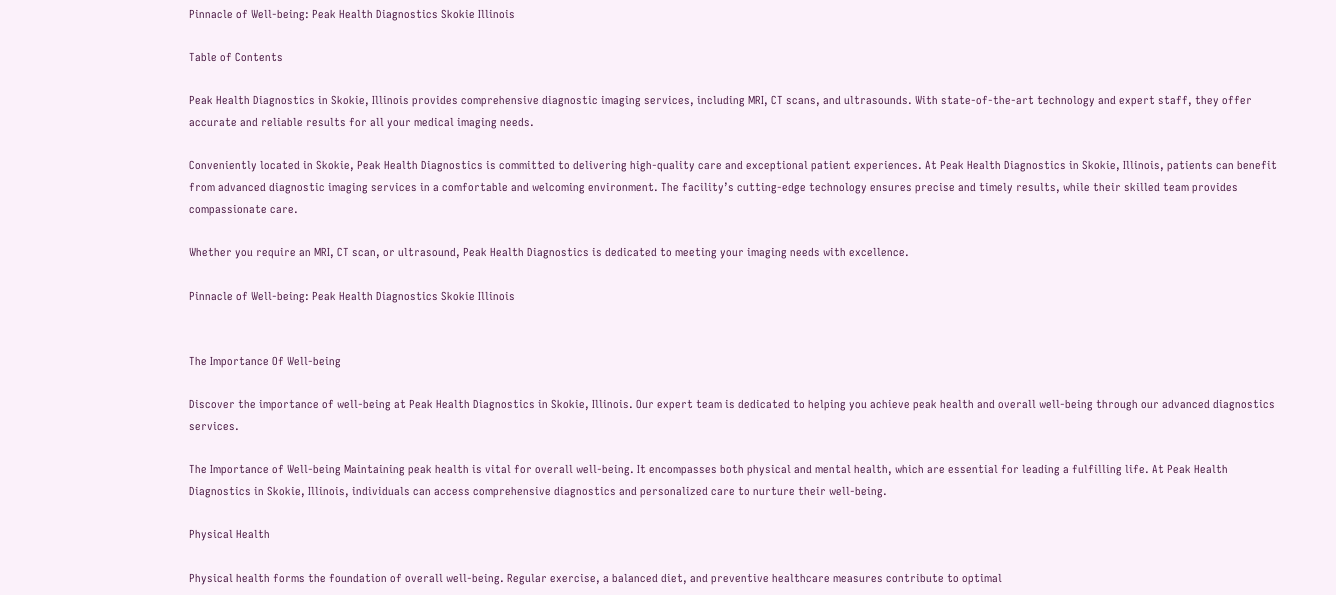Pinnacle of Well-being: Peak Health Diagnostics Skokie Illinois

Table of Contents

Peak Health Diagnostics in Skokie, Illinois provides comprehensive diagnostic imaging services, including MRI, CT scans, and ultrasounds. With state-of-the-art technology and expert staff, they offer accurate and reliable results for all your medical imaging needs.

Conveniently located in Skokie, Peak Health Diagnostics is committed to delivering high-quality care and exceptional patient experiences. At Peak Health Diagnostics in Skokie, Illinois, patients can benefit from advanced diagnostic imaging services in a comfortable and welcoming environment. The facility’s cutting-edge technology ensures precise and timely results, while their skilled team provides compassionate care.

Whether you require an MRI, CT scan, or ultrasound, Peak Health Diagnostics is dedicated to meeting your imaging needs with excellence.

Pinnacle of Well-being: Peak Health Diagnostics Skokie Illinois


The Importance Of Well-being

Discover the importance of well-being at Peak Health Diagnostics in Skokie, Illinois. Our expert team is dedicated to helping you achieve peak health and overall well-being through our advanced diagnostics services.

The Importance of Well-being Maintaining peak health is vital for overall well-being. It encompasses both physical and mental health, which are essential for leading a fulfilling life. At Peak Health Diagnostics in Skokie, Illinois, individuals can access comprehensive diagnostics and personalized care to nurture their well-being.

Physical Health

Physical health forms the foundation of overall well-being. Regular exercise, a balanced diet, and preventive healthcare measures contribute to optimal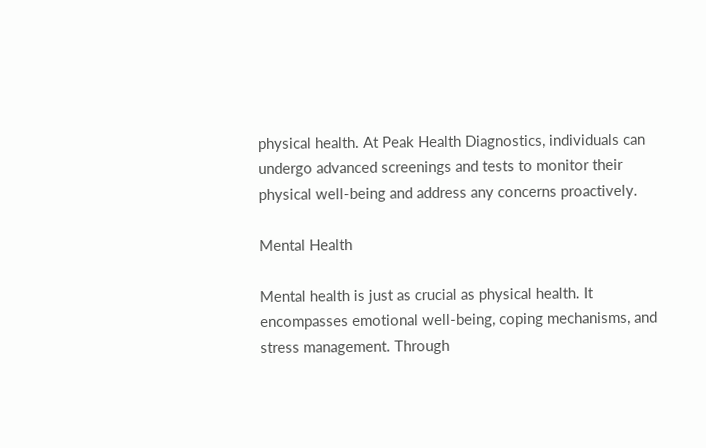physical health. At Peak Health Diagnostics, individuals can undergo advanced screenings and tests to monitor their physical well-being and address any concerns proactively.

Mental Health

Mental health is just as crucial as physical health. It encompasses emotional well-being, coping mechanisms, and stress management. Through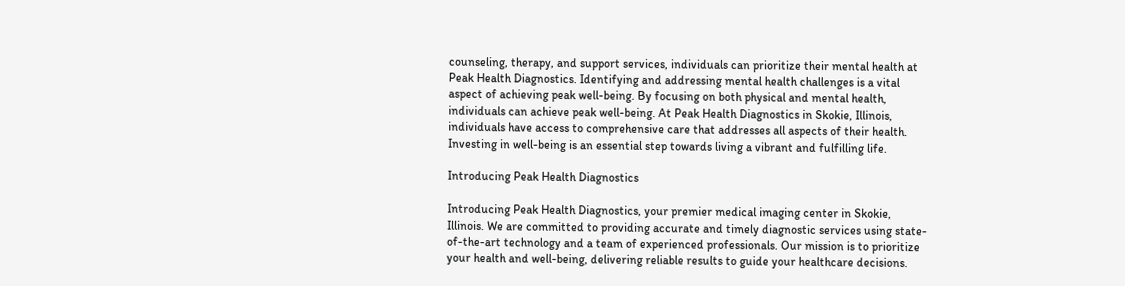counseling, therapy, and support services, individuals can prioritize their mental health at Peak Health Diagnostics. Identifying and addressing mental health challenges is a vital aspect of achieving peak well-being. By focusing on both physical and mental health, individuals can achieve peak well-being. At Peak Health Diagnostics in Skokie, Illinois, individuals have access to comprehensive care that addresses all aspects of their health. Investing in well-being is an essential step towards living a vibrant and fulfilling life.

Introducing Peak Health Diagnostics

Introducing Peak Health Diagnostics, your premier medical imaging center in Skokie, Illinois. We are committed to providing accurate and timely diagnostic services using state-of-the-art technology and a team of experienced professionals. Our mission is to prioritize your health and well-being, delivering reliable results to guide your healthcare decisions.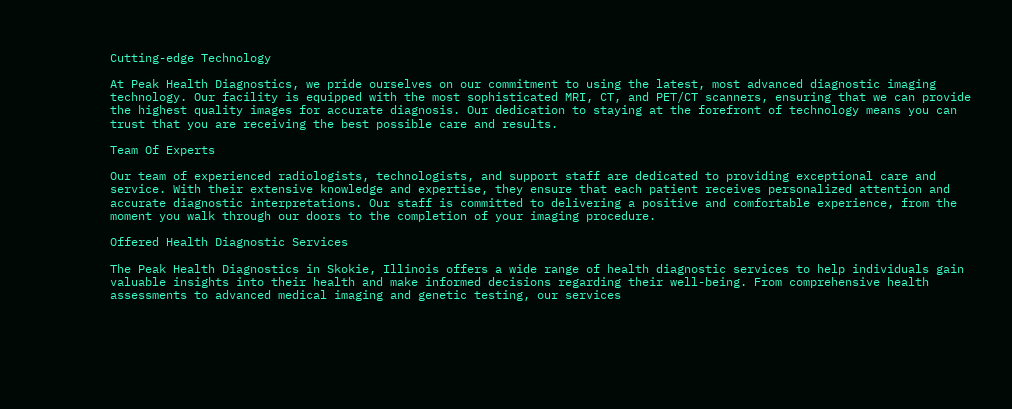Cutting-edge Technology

At Peak Health Diagnostics, we pride ourselves on our commitment to using the latest, most advanced diagnostic imaging technology. Our facility is equipped with the most sophisticated MRI, CT, and PET/CT scanners, ensuring that we can provide the highest quality images for accurate diagnosis. Our dedication to staying at the forefront of technology means you can trust that you are receiving the best possible care and results.

Team Of Experts

Our team of experienced radiologists, technologists, and support staff are dedicated to providing exceptional care and service. With their extensive knowledge and expertise, they ensure that each patient receives personalized attention and accurate diagnostic interpretations. Our staff is committed to delivering a positive and comfortable experience, from the moment you walk through our doors to the completion of your imaging procedure.

Offered Health Diagnostic Services

The Peak Health Diagnostics in Skokie, Illinois offers a wide range of health diagnostic services to help individuals gain valuable insights into their health and make informed decisions regarding their well-being. From comprehensive health assessments to advanced medical imaging and genetic testing, our services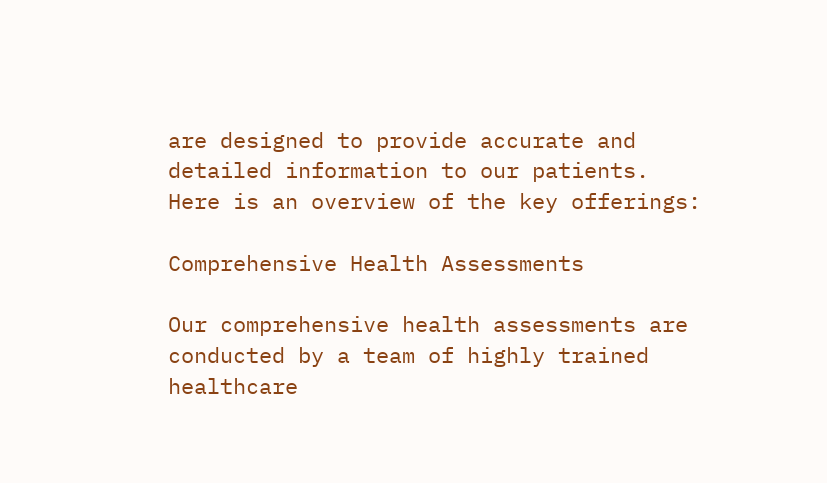are designed to provide accurate and detailed information to our patients. Here is an overview of the key offerings:

Comprehensive Health Assessments

Our comprehensive health assessments are conducted by a team of highly trained healthcare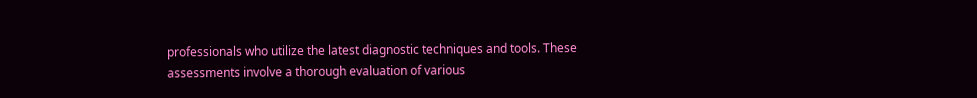professionals who utilize the latest diagnostic techniques and tools. These assessments involve a thorough evaluation of various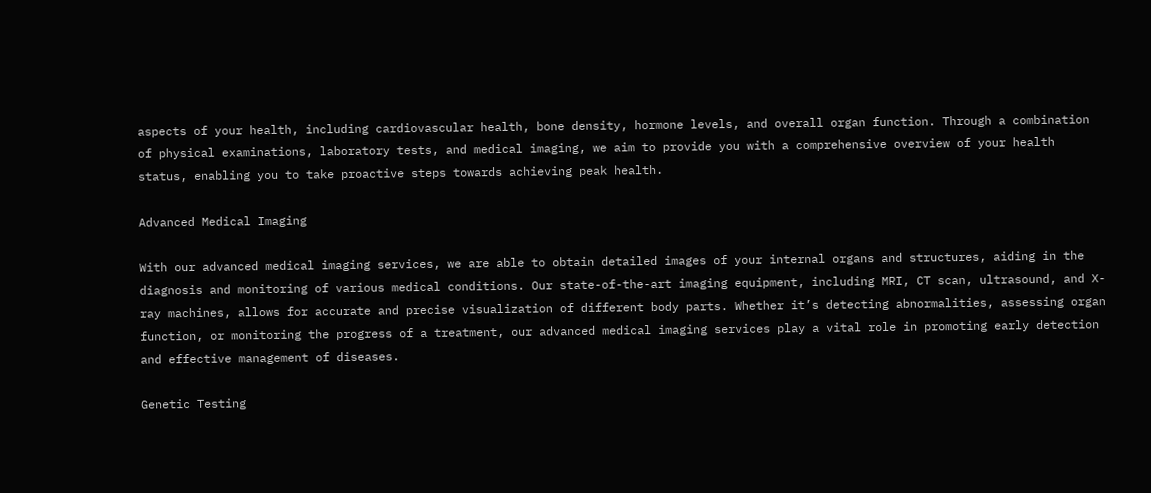aspects of your health, including cardiovascular health, bone density, hormone levels, and overall organ function. Through a combination of physical examinations, laboratory tests, and medical imaging, we aim to provide you with a comprehensive overview of your health status, enabling you to take proactive steps towards achieving peak health.

Advanced Medical Imaging

With our advanced medical imaging services, we are able to obtain detailed images of your internal organs and structures, aiding in the diagnosis and monitoring of various medical conditions. Our state-of-the-art imaging equipment, including MRI, CT scan, ultrasound, and X-ray machines, allows for accurate and precise visualization of different body parts. Whether it’s detecting abnormalities, assessing organ function, or monitoring the progress of a treatment, our advanced medical imaging services play a vital role in promoting early detection and effective management of diseases.

Genetic Testing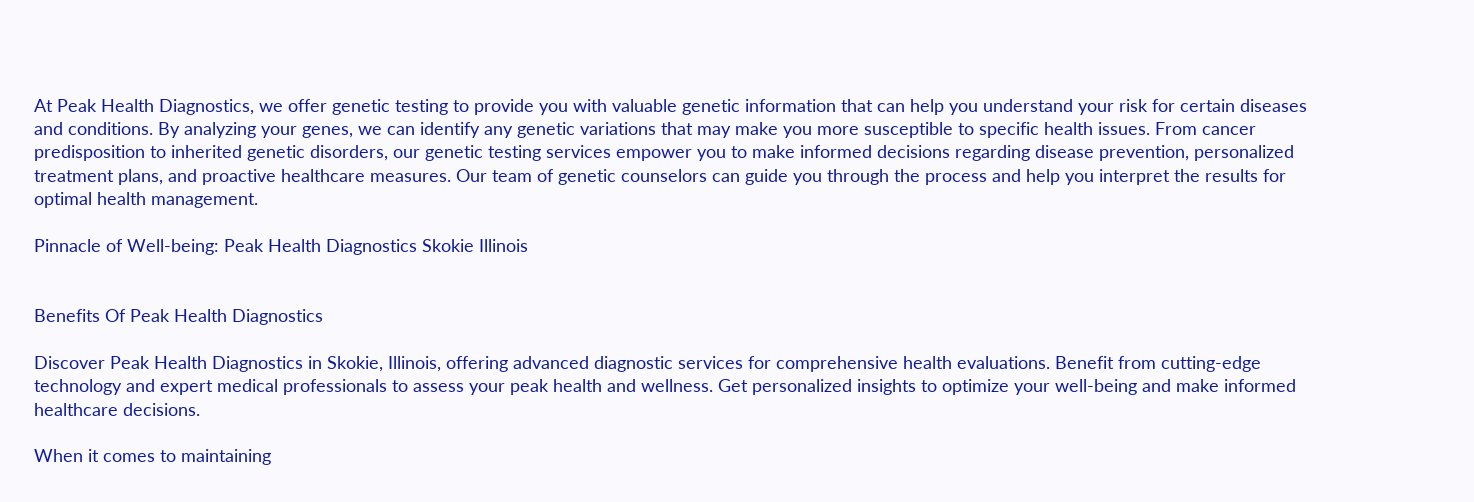At Peak Health Diagnostics, we offer genetic testing to provide you with valuable genetic information that can help you understand your risk for certain diseases and conditions. By analyzing your genes, we can identify any genetic variations that may make you more susceptible to specific health issues. From cancer predisposition to inherited genetic disorders, our genetic testing services empower you to make informed decisions regarding disease prevention, personalized treatment plans, and proactive healthcare measures. Our team of genetic counselors can guide you through the process and help you interpret the results for optimal health management.

Pinnacle of Well-being: Peak Health Diagnostics Skokie Illinois


Benefits Of Peak Health Diagnostics

Discover Peak Health Diagnostics in Skokie, Illinois, offering advanced diagnostic services for comprehensive health evaluations. Benefit from cutting-edge technology and expert medical professionals to assess your peak health and wellness. Get personalized insights to optimize your well-being and make informed healthcare decisions.

When it comes to maintaining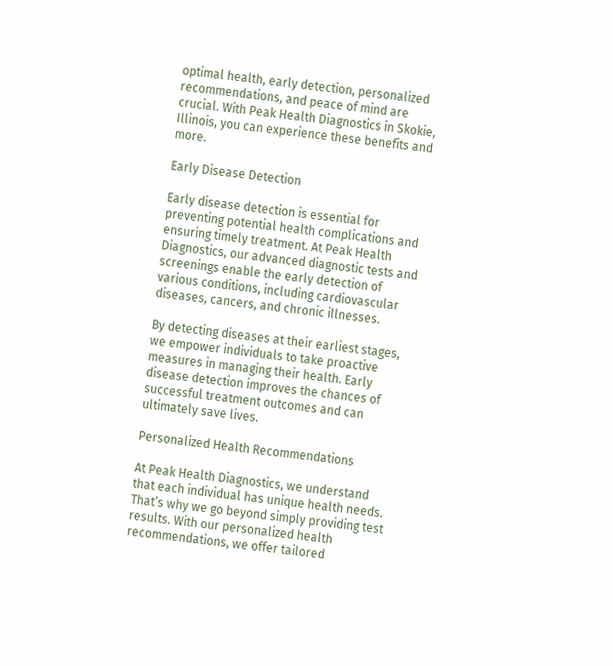optimal health, early detection, personalized recommendations, and peace of mind are crucial. With Peak Health Diagnostics in Skokie, Illinois, you can experience these benefits and more.

Early Disease Detection

Early disease detection is essential for preventing potential health complications and ensuring timely treatment. At Peak Health Diagnostics, our advanced diagnostic tests and screenings enable the early detection of various conditions, including cardiovascular diseases, cancers, and chronic illnesses.

By detecting diseases at their earliest stages, we empower individuals to take proactive measures in managing their health. Early disease detection improves the chances of successful treatment outcomes and can ultimately save lives.

Personalized Health Recommendations

At Peak Health Diagnostics, we understand that each individual has unique health needs. That’s why we go beyond simply providing test results. With our personalized health recommendations, we offer tailored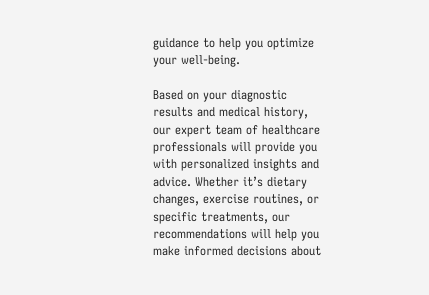guidance to help you optimize your well-being.

Based on your diagnostic results and medical history, our expert team of healthcare professionals will provide you with personalized insights and advice. Whether it’s dietary changes, exercise routines, or specific treatments, our recommendations will help you make informed decisions about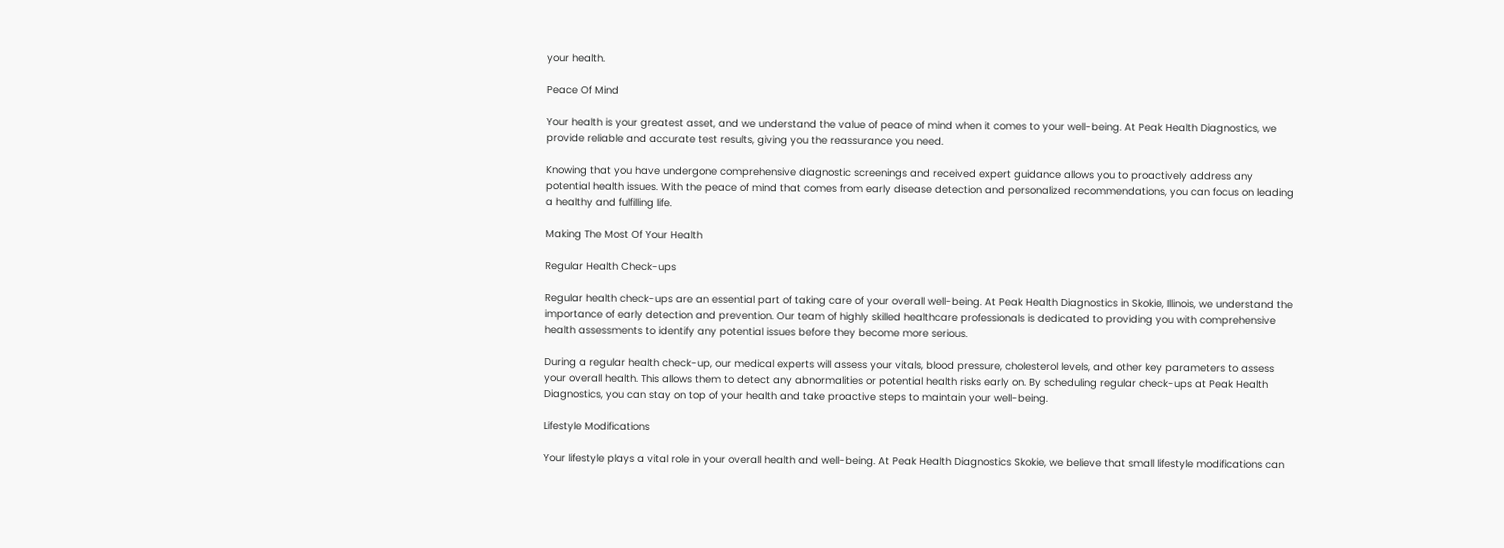your health.

Peace Of Mind

Your health is your greatest asset, and we understand the value of peace of mind when it comes to your well-being. At Peak Health Diagnostics, we provide reliable and accurate test results, giving you the reassurance you need.

Knowing that you have undergone comprehensive diagnostic screenings and received expert guidance allows you to proactively address any potential health issues. With the peace of mind that comes from early disease detection and personalized recommendations, you can focus on leading a healthy and fulfilling life.

Making The Most Of Your Health

Regular Health Check-ups

Regular health check-ups are an essential part of taking care of your overall well-being. At Peak Health Diagnostics in Skokie, Illinois, we understand the importance of early detection and prevention. Our team of highly skilled healthcare professionals is dedicated to providing you with comprehensive health assessments to identify any potential issues before they become more serious.

During a regular health check-up, our medical experts will assess your vitals, blood pressure, cholesterol levels, and other key parameters to assess your overall health. This allows them to detect any abnormalities or potential health risks early on. By scheduling regular check-ups at Peak Health Diagnostics, you can stay on top of your health and take proactive steps to maintain your well-being.

Lifestyle Modifications

Your lifestyle plays a vital role in your overall health and well-being. At Peak Health Diagnostics Skokie, we believe that small lifestyle modifications can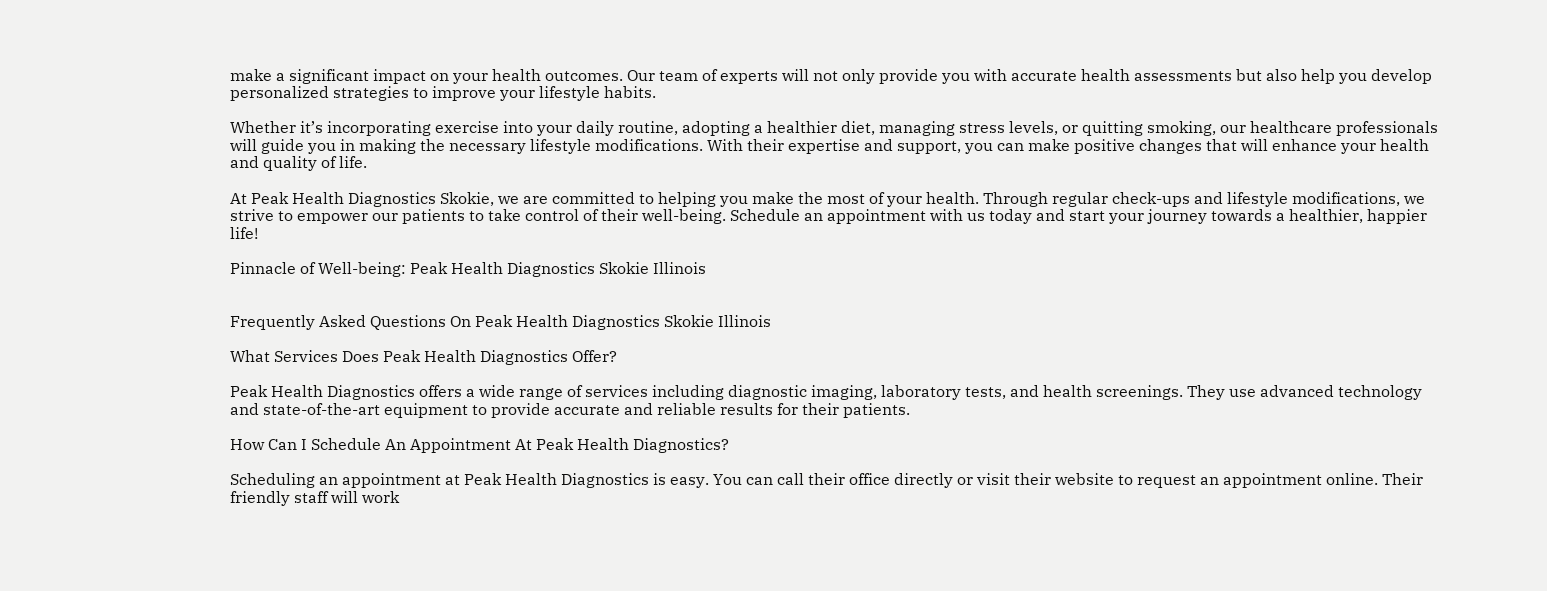make a significant impact on your health outcomes. Our team of experts will not only provide you with accurate health assessments but also help you develop personalized strategies to improve your lifestyle habits.

Whether it’s incorporating exercise into your daily routine, adopting a healthier diet, managing stress levels, or quitting smoking, our healthcare professionals will guide you in making the necessary lifestyle modifications. With their expertise and support, you can make positive changes that will enhance your health and quality of life.

At Peak Health Diagnostics Skokie, we are committed to helping you make the most of your health. Through regular check-ups and lifestyle modifications, we strive to empower our patients to take control of their well-being. Schedule an appointment with us today and start your journey towards a healthier, happier life!

Pinnacle of Well-being: Peak Health Diagnostics Skokie Illinois


Frequently Asked Questions On Peak Health Diagnostics Skokie Illinois

What Services Does Peak Health Diagnostics Offer?

Peak Health Diagnostics offers a wide range of services including diagnostic imaging, laboratory tests, and health screenings. They use advanced technology and state-of-the-art equipment to provide accurate and reliable results for their patients.

How Can I Schedule An Appointment At Peak Health Diagnostics?

Scheduling an appointment at Peak Health Diagnostics is easy. You can call their office directly or visit their website to request an appointment online. Their friendly staff will work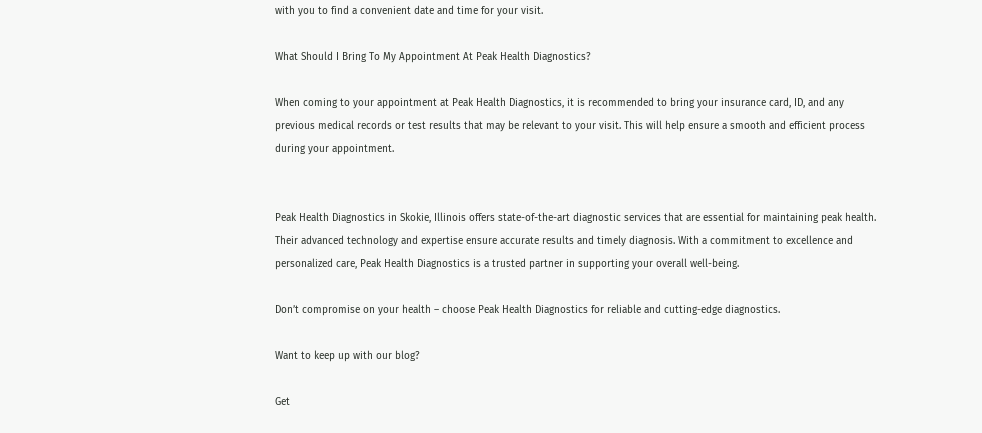with you to find a convenient date and time for your visit.

What Should I Bring To My Appointment At Peak Health Diagnostics?

When coming to your appointment at Peak Health Diagnostics, it is recommended to bring your insurance card, ID, and any previous medical records or test results that may be relevant to your visit. This will help ensure a smooth and efficient process during your appointment.


Peak Health Diagnostics in Skokie, Illinois offers state-of-the-art diagnostic services that are essential for maintaining peak health. Their advanced technology and expertise ensure accurate results and timely diagnosis. With a commitment to excellence and personalized care, Peak Health Diagnostics is a trusted partner in supporting your overall well-being.

Don’t compromise on your health – choose Peak Health Diagnostics for reliable and cutting-edge diagnostics.

Want to keep up with our blog?

Get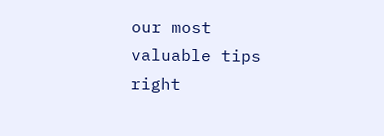our most valuable tips right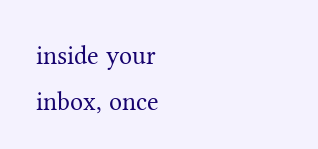inside your inbox, once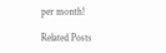per month!

Related Posts